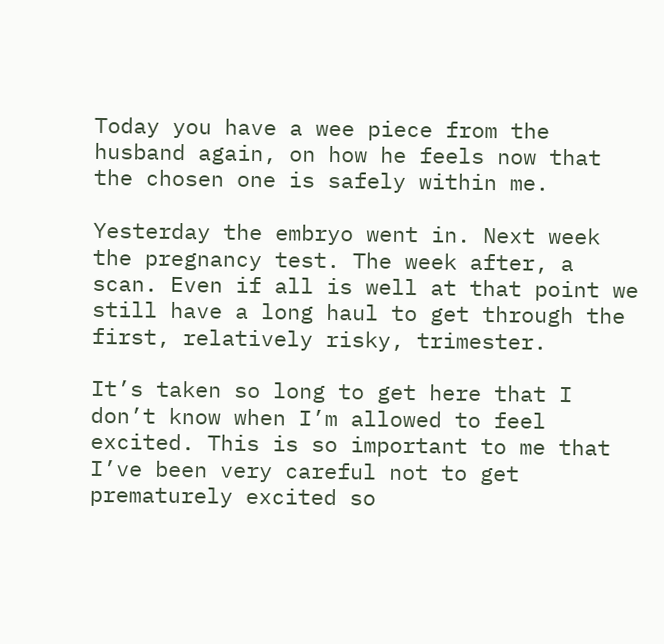Today you have a wee piece from the husband again, on how he feels now that the chosen one is safely within me.

Yesterday the embryo went in. Next week the pregnancy test. The week after, a scan. Even if all is well at that point we still have a long haul to get through the first, relatively risky, trimester.

It’s taken so long to get here that I don’t know when I’m allowed to feel excited. This is so important to me that I’ve been very careful not to get prematurely excited so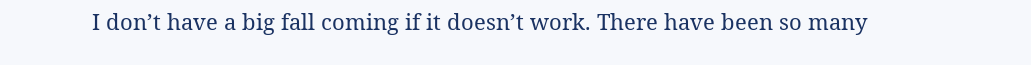I don’t have a big fall coming if it doesn’t work. There have been so many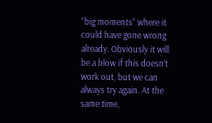“big moments” where it could have gone wrong already. Obviously it will be a blow if this doesn’t work out, but we can always try again. At the same time,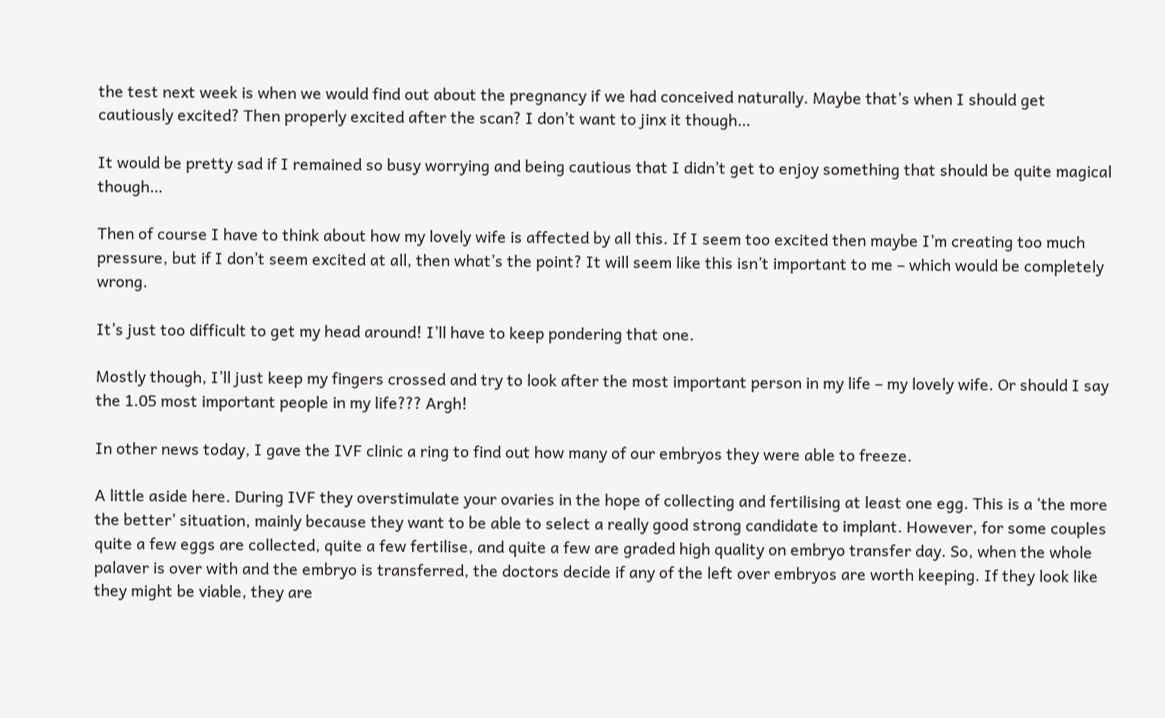the test next week is when we would find out about the pregnancy if we had conceived naturally. Maybe that’s when I should get cautiously excited? Then properly excited after the scan? I don’t want to jinx it though…

It would be pretty sad if I remained so busy worrying and being cautious that I didn’t get to enjoy something that should be quite magical though…

Then of course I have to think about how my lovely wife is affected by all this. If I seem too excited then maybe I’m creating too much pressure, but if I don’t seem excited at all, then what’s the point? It will seem like this isn’t important to me – which would be completely wrong.

It’s just too difficult to get my head around! I’ll have to keep pondering that one.

Mostly though, I’ll just keep my fingers crossed and try to look after the most important person in my life – my lovely wife. Or should I say the 1.05 most important people in my life??? Argh!

In other news today, I gave the IVF clinic a ring to find out how many of our embryos they were able to freeze.

A little aside here. During IVF they overstimulate your ovaries in the hope of collecting and fertilising at least one egg. This is a ‘the more the better’ situation, mainly because they want to be able to select a really good strong candidate to implant. However, for some couples quite a few eggs are collected, quite a few fertilise, and quite a few are graded high quality on embryo transfer day. So, when the whole palaver is over with and the embryo is transferred, the doctors decide if any of the left over embryos are worth keeping. If they look like they might be viable, they are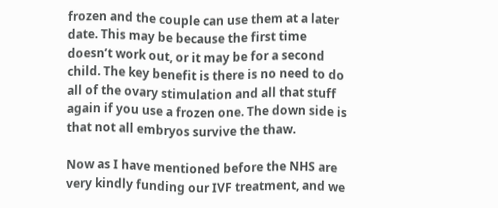frozen and the couple can use them at a later date. This may be because the first time doesn’t work out, or it may be for a second child. The key benefit is there is no need to do all of the ovary stimulation and all that stuff again if you use a frozen one. The down side is that not all embryos survive the thaw.

Now as I have mentioned before the NHS are very kindly funding our IVF treatment, and we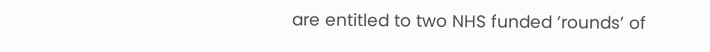are entitled to two NHS funded ’rounds’ of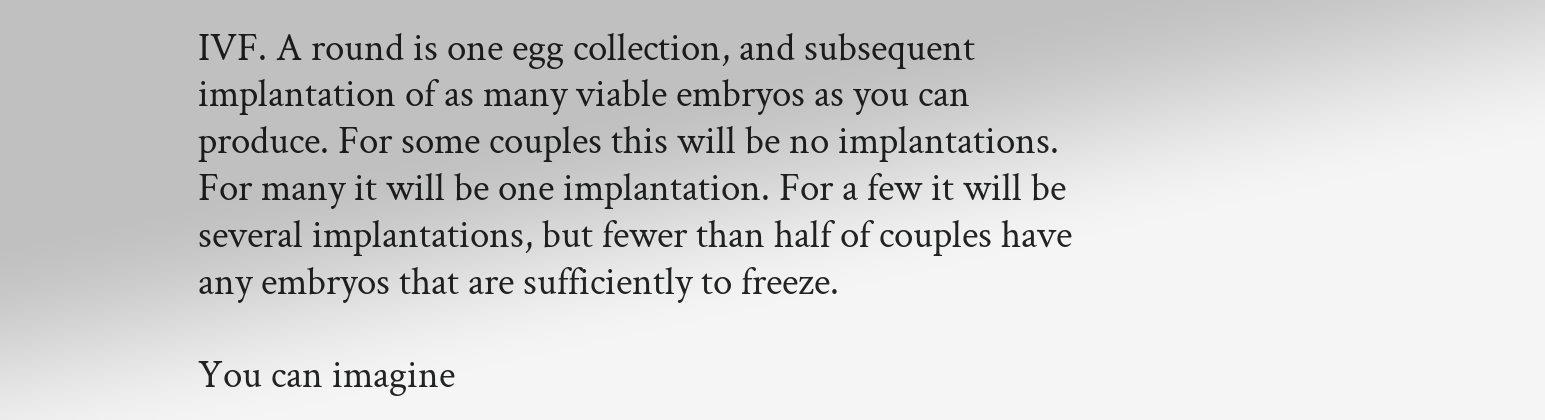IVF. A round is one egg collection, and subsequent implantation of as many viable embryos as you can produce. For some couples this will be no implantations. For many it will be one implantation. For a few it will be several implantations, but fewer than half of couples have any embryos that are sufficiently to freeze.

You can imagine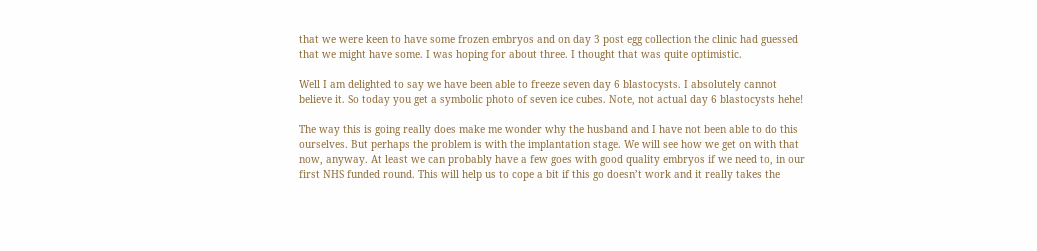that we were keen to have some frozen embryos and on day 3 post egg collection the clinic had guessed that we might have some. I was hoping for about three. I thought that was quite optimistic.

Well I am delighted to say we have been able to freeze seven day 6 blastocysts. I absolutely cannot believe it. So today you get a symbolic photo of seven ice cubes. Note, not actual day 6 blastocysts hehe!

The way this is going really does make me wonder why the husband and I have not been able to do this ourselves. But perhaps the problem is with the implantation stage. We will see how we get on with that now, anyway. At least we can probably have a few goes with good quality embryos if we need to, in our first NHS funded round. This will help us to cope a bit if this go doesn’t work and it really takes the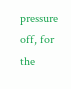pressure off, for the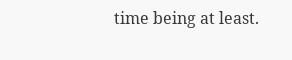time being at least.